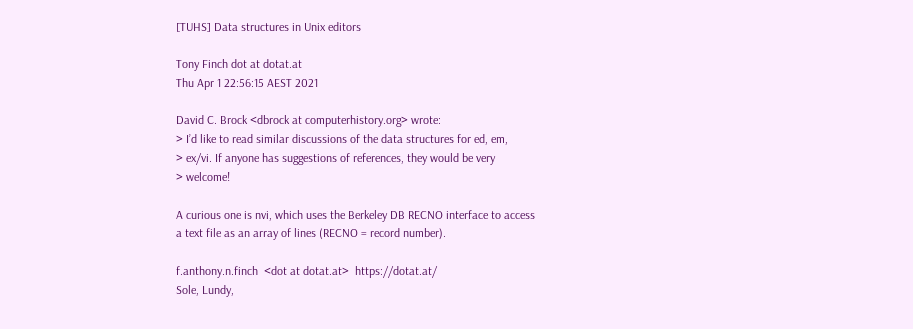[TUHS] Data structures in Unix editors

Tony Finch dot at dotat.at
Thu Apr 1 22:56:15 AEST 2021

David C. Brock <dbrock at computerhistory.org> wrote:
> I’d like to read similar discussions of the data structures for ed, em,
> ex/vi. If anyone has suggestions of references, they would be very
> welcome!

A curious one is nvi, which uses the Berkeley DB RECNO interface to access
a text file as an array of lines (RECNO = record number).

f.anthony.n.finch  <dot at dotat.at>  https://dotat.at/
Sole, Lundy,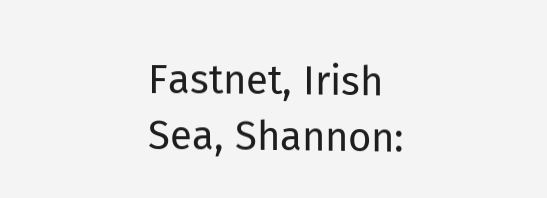Fastnet, Irish Sea, Shannon: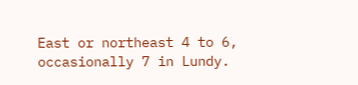East or northeast 4 to 6,
occasionally 7 in Lundy.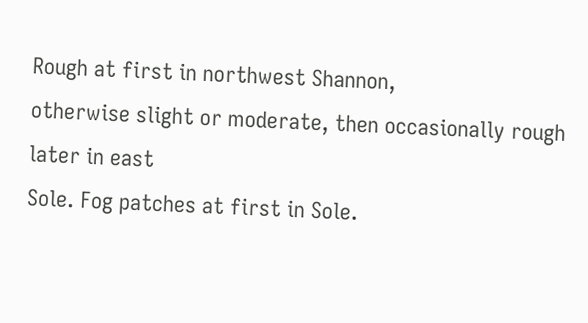Rough at first in northwest Shannon,
otherwise slight or moderate, then occasionally rough later in east
Sole. Fog patches at first in Sole.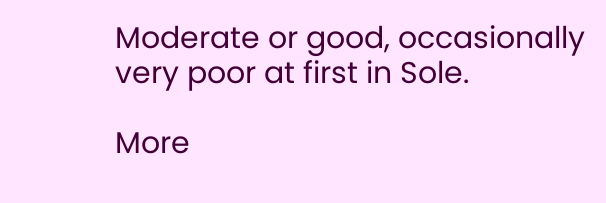Moderate or good, occasionally
very poor at first in Sole.

More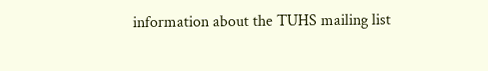information about the TUHS mailing list